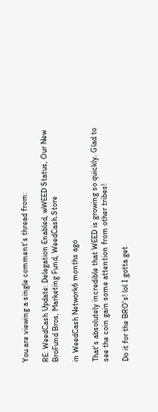You are viewing a single comment's thread from:

RE: WeedCash Update: Delegation Enabled, wWEED Status, Our New BroFund Bros, Marketing Fund, WeedCash.Store

in WeedCash Network6 months ago

That's absolutely incredible that WEED is growing so quickly. Glad to see the coin gain some attention from other tribes!

Do it for the BRO's! lol I gotta get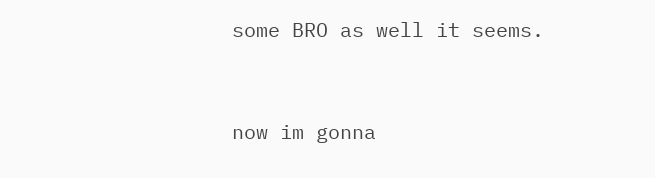some BRO as well it seems.


now im gonna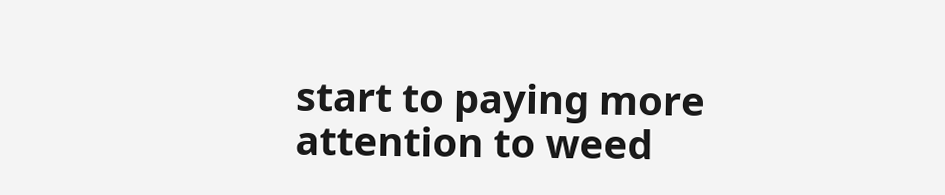start to paying more attention to weed